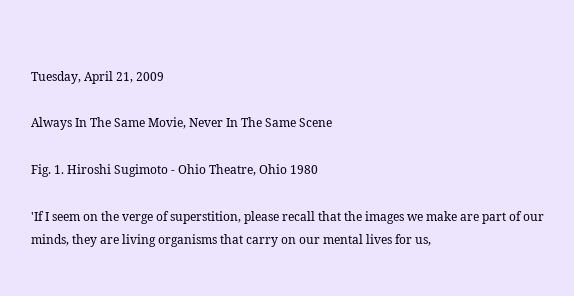Tuesday, April 21, 2009

Always In The Same Movie, Never In The Same Scene

Fig. 1. Hiroshi Sugimoto - Ohio Theatre, Ohio 1980

'If I seem on the verge of superstition, please recall that the images we make are part of our minds, they are living organisms that carry on our mental lives for us,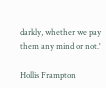darkly, whether we pay them any mind or not.'

Hollis Frampton